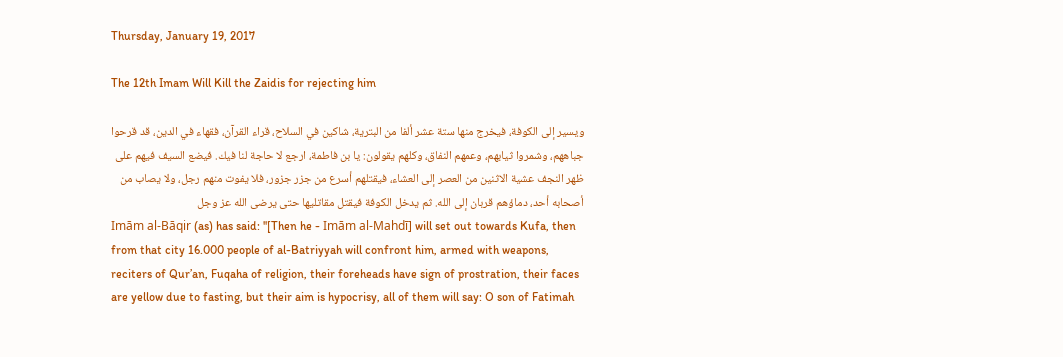Thursday, January 19, 2017

The 12th Imam Will Kill the Zaidis for rejecting him

ويسير إلى الكوفة، فيخرج منها ستة عشر ألفا من البترية، شاكين في السلاح، قراء القرآن، فقهاء في الدين، قد قرحوا جباههم، وشمروا ثيابهم، وعمهم النفاق، وكلهم يقولون: يا بن فاطمة، ارجع لا حاجة لنا فيك. فيضع السيف فيهم على ظهر النجف عشية الاثنين من العصر إلى العشاء، فيقتلهم أسرع من جزر جزور، فلا يفوت منهم رجل، ولا يصاب من أصحابه أحد، دماؤهم قربان إلى الله. ثم يدخل الكوفة فيقتل مقاتليها حتى يرضى الله عز وجل
Imām al-Bāqir (as) has said: ''[Then he - Imām al-Mahdī] will set out towards Kufa, then from that city 16.000 people of al-Batriyyah will confront him, armed with weapons, reciters of Qur’an, Fuqaha of religion, their foreheads have sign of prostration, their faces are yellow due to fasting, but their aim is hypocrisy, all of them will say: O son of Fatimah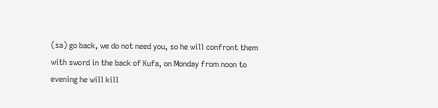(sa) go back, we do not need you, so he will confront them with sword in the back of Kufa, on Monday from noon to evening he will kill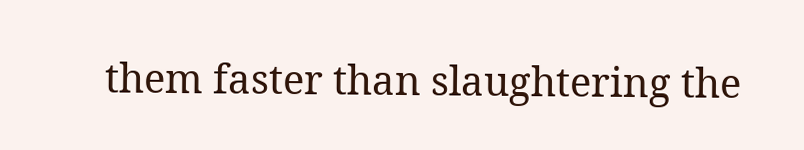them faster than slaughtering the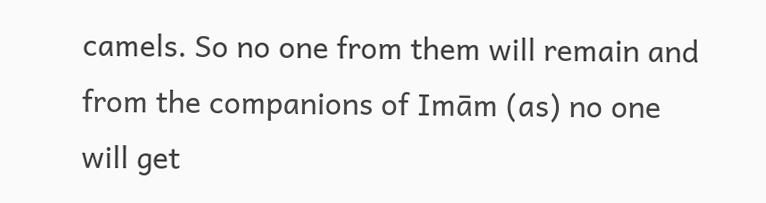camels. So no one from them will remain and from the companions of Imām (as) no one will get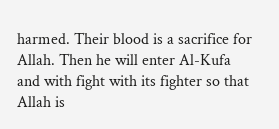harmed. Their blood is a sacrifice for Allah. Then he will enter Al-Kufa and with fight with its fighter so that Allah is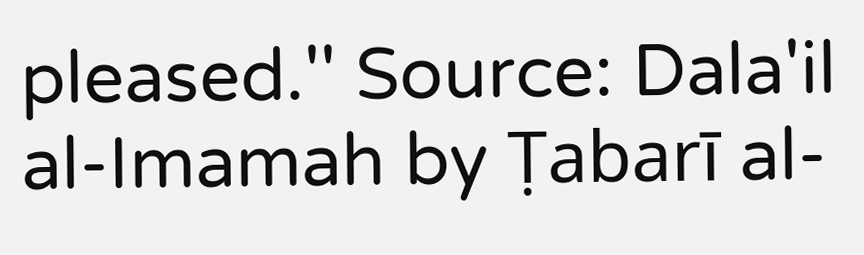pleased.'' Source: Dala'il al-Imamah by Ṭabarī al-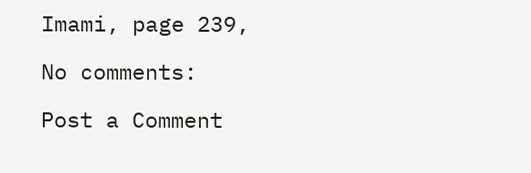Imami, page 239,

No comments:

Post a Comment